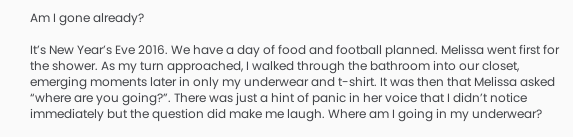Am I gone already?

It’s New Year’s Eve 2016. We have a day of food and football planned. Melissa went first for the shower. As my turn approached, I walked through the bathroom into our closet, emerging moments later in only my underwear and t-shirt. It was then that Melissa asked “where are you going?”. There was just a hint of panic in her voice that I didn’t notice immediately but the question did make me laugh. Where am I going in my underwear?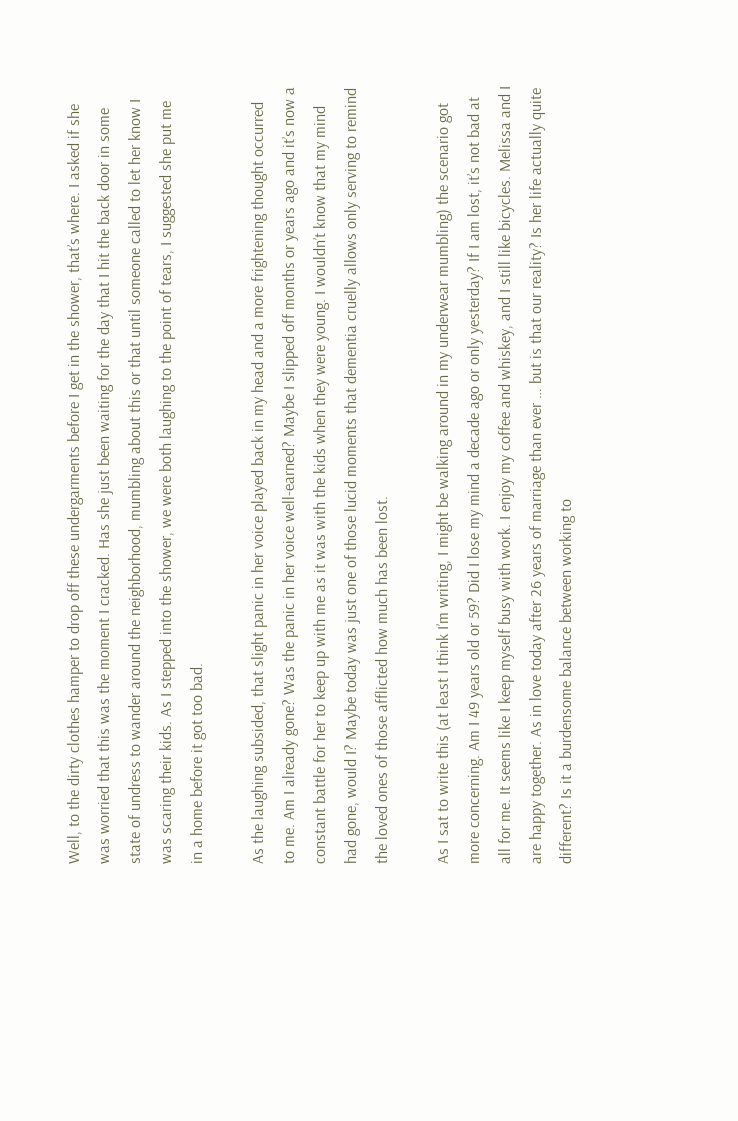Well, to the dirty clothes hamper to drop off these undergarments before I get in the shower, that’s where. I asked if she was worried that this was the moment I cracked. Has she just been waiting for the day that I hit the back door in some state of undress to wander around the neighborhood, mumbling about this or that until someone called to let her know I was scaring their kids. As I stepped into the shower, we were both laughing to the point of tears, I suggested she put me in a home before it got too bad.

As the laughing subsided, that slight panic in her voice played back in my head and a more frightening thought occurred to me. Am I already gone? Was the panic in her voice well-earned? Maybe I slipped off months or years ago and it’s now a constant battle for her to keep up with me as it was with the kids when they were young. I wouldn’t know that my mind had gone, would I? Maybe today was just one of those lucid moments that dementia cruelly allows only serving to remind the loved ones of those afflicted how much has been lost.

As I sat to write this (at least I think I’m writing, I might be walking around in my underwear mumbling) the scenario got more concerning. Am I 49 years old or 59? Did I lose my mind a decade ago or only yesterday? If I am lost, it’s not bad at all for me. It seems like I keep myself busy with work. I enjoy my coffee and whiskey, and I still like bicycles. Melissa and I are happy together. As in love today after 26 years of marriage than ever … but is that our reality? Is her life actually quite different? Is it a burdensome balance between working to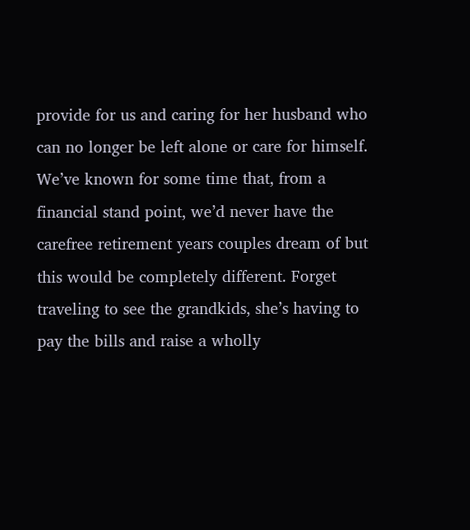provide for us and caring for her husband who can no longer be left alone or care for himself. We’ve known for some time that, from a financial stand point, we’d never have the carefree retirement years couples dream of but this would be completely different. Forget traveling to see the grandkids, she’s having to pay the bills and raise a wholly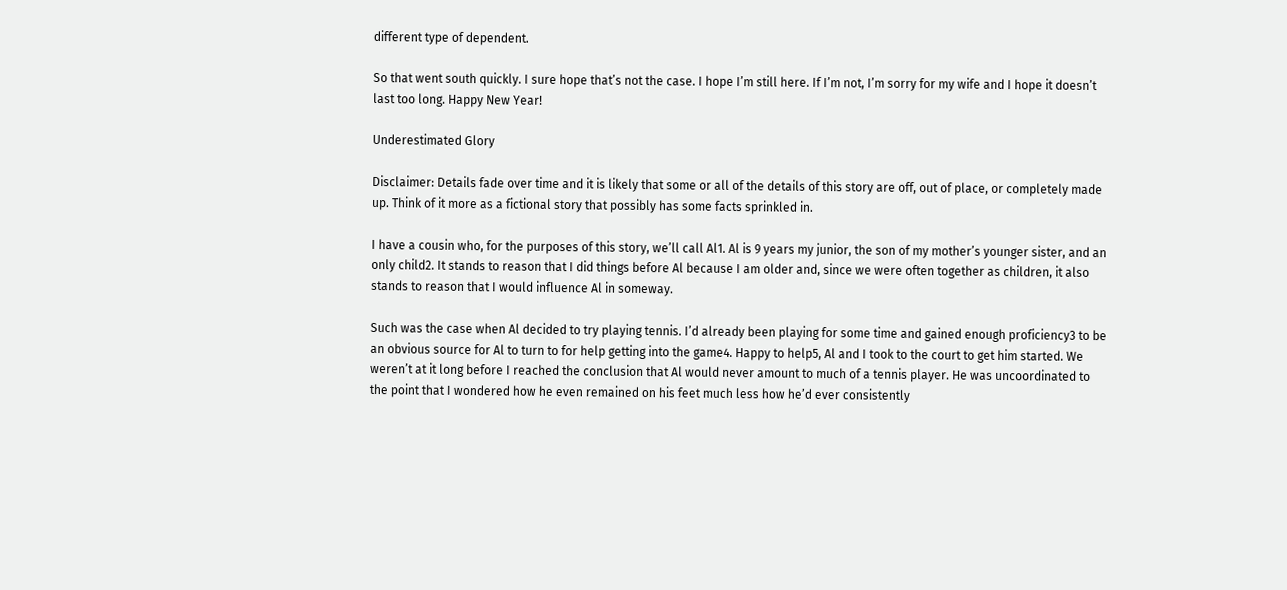different type of dependent.

So that went south quickly. I sure hope that’s not the case. I hope I’m still here. If I’m not, I’m sorry for my wife and I hope it doesn’t last too long. Happy New Year!

Underestimated Glory

Disclaimer: Details fade over time and it is likely that some or all of the details of this story are off, out of place, or completely made up. Think of it more as a fictional story that possibly has some facts sprinkled in.

I have a cousin who, for the purposes of this story, we’ll call Al1. Al is 9 years my junior, the son of my mother’s younger sister, and an only child2. It stands to reason that I did things before Al because I am older and, since we were often together as children, it also stands to reason that I would influence Al in someway.

Such was the case when Al decided to try playing tennis. I’d already been playing for some time and gained enough proficiency3 to be an obvious source for Al to turn to for help getting into the game4. Happy to help5, Al and I took to the court to get him started. We weren’t at it long before I reached the conclusion that Al would never amount to much of a tennis player. He was uncoordinated to the point that I wondered how he even remained on his feet much less how he’d ever consistently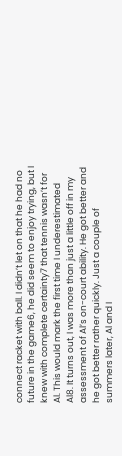connect racket with ball. I didn’t let on that he had no future in the game6, he did seem to enjoy trying, but I knew with complete certainty7 that tennis wasn’t for Al. This would mark the first time I underestimated Al8. It turns out, I was more than just a little off in my assessment of Al’s on-court ability. He got better and he got better rather quickly. Just a couple of summers later, Al and I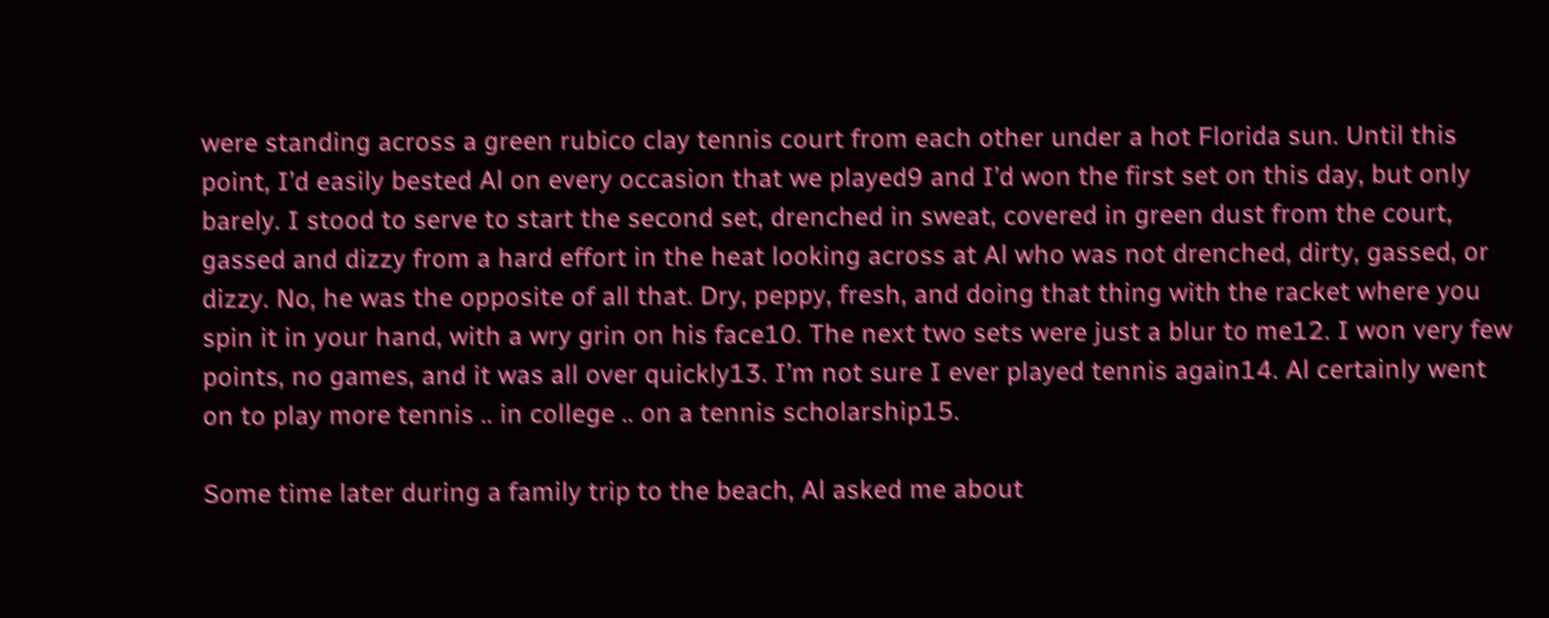were standing across a green rubico clay tennis court from each other under a hot Florida sun. Until this point, I’d easily bested Al on every occasion that we played9 and I’d won the first set on this day, but only barely. I stood to serve to start the second set, drenched in sweat, covered in green dust from the court, gassed and dizzy from a hard effort in the heat looking across at Al who was not drenched, dirty, gassed, or dizzy. No, he was the opposite of all that. Dry, peppy, fresh, and doing that thing with the racket where you spin it in your hand, with a wry grin on his face10. The next two sets were just a blur to me12. I won very few points, no games, and it was all over quickly13. I’m not sure I ever played tennis again14. Al certainly went on to play more tennis .. in college .. on a tennis scholarship15.

Some time later during a family trip to the beach, Al asked me about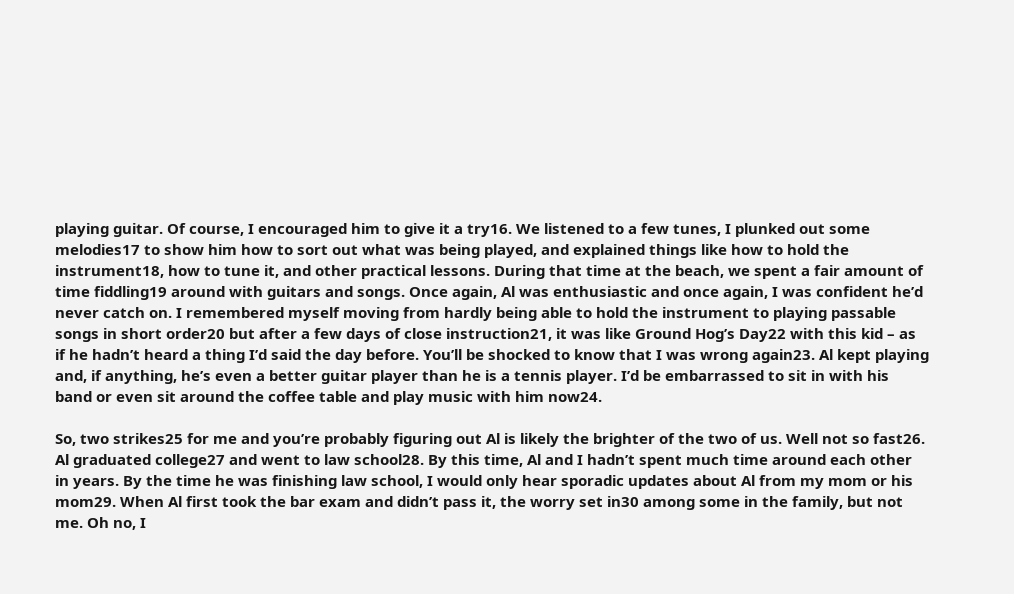playing guitar. Of course, I encouraged him to give it a try16. We listened to a few tunes, I plunked out some melodies17 to show him how to sort out what was being played, and explained things like how to hold the instrument18, how to tune it, and other practical lessons. During that time at the beach, we spent a fair amount of time fiddling19 around with guitars and songs. Once again, Al was enthusiastic and once again, I was confident he’d never catch on. I remembered myself moving from hardly being able to hold the instrument to playing passable songs in short order20 but after a few days of close instruction21, it was like Ground Hog’s Day22 with this kid – as if he hadn’t heard a thing I’d said the day before. You’ll be shocked to know that I was wrong again23. Al kept playing and, if anything, he’s even a better guitar player than he is a tennis player. I’d be embarrassed to sit in with his band or even sit around the coffee table and play music with him now24.

So, two strikes25 for me and you’re probably figuring out Al is likely the brighter of the two of us. Well not so fast26. Al graduated college27 and went to law school28. By this time, Al and I hadn’t spent much time around each other in years. By the time he was finishing law school, I would only hear sporadic updates about Al from my mom or his mom29. When Al first took the bar exam and didn’t pass it, the worry set in30 among some in the family, but not me. Oh no, I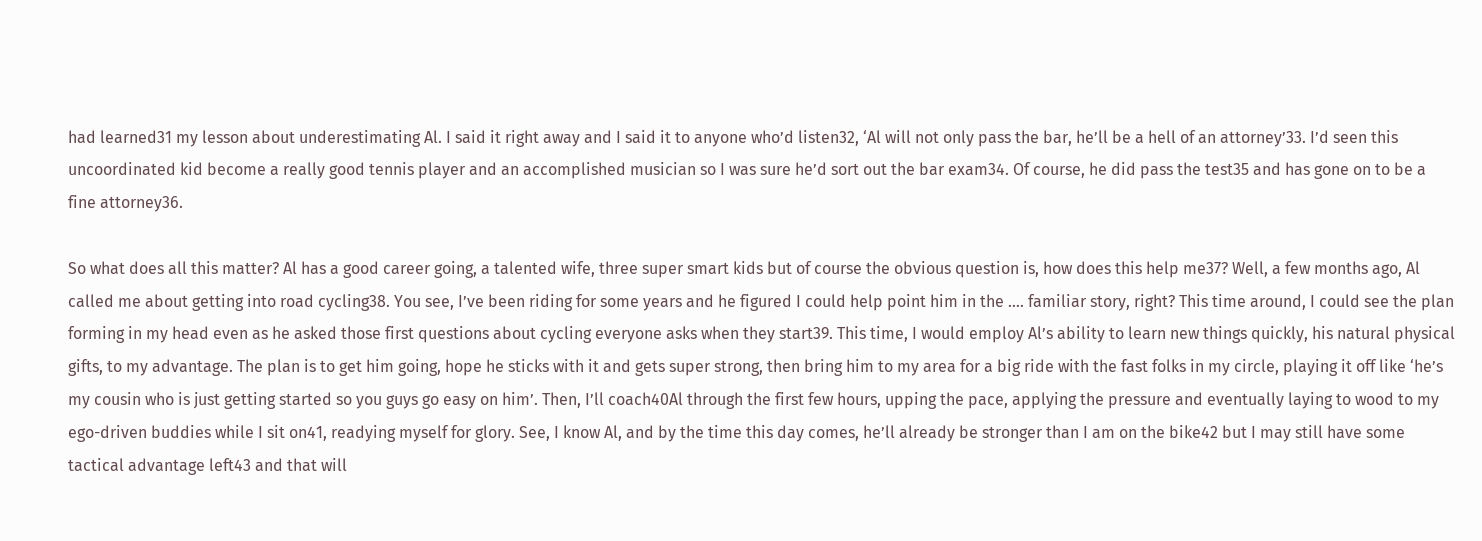had learned31 my lesson about underestimating Al. I said it right away and I said it to anyone who’d listen32, ‘Al will not only pass the bar, he’ll be a hell of an attorney’33. I’d seen this uncoordinated kid become a really good tennis player and an accomplished musician so I was sure he’d sort out the bar exam34. Of course, he did pass the test35 and has gone on to be a fine attorney36.

So what does all this matter? Al has a good career going, a talented wife, three super smart kids but of course the obvious question is, how does this help me37? Well, a few months ago, Al called me about getting into road cycling38. You see, I’ve been riding for some years and he figured I could help point him in the …. familiar story, right? This time around, I could see the plan forming in my head even as he asked those first questions about cycling everyone asks when they start39. This time, I would employ Al’s ability to learn new things quickly, his natural physical gifts, to my advantage. The plan is to get him going, hope he sticks with it and gets super strong, then bring him to my area for a big ride with the fast folks in my circle, playing it off like ‘he’s my cousin who is just getting started so you guys go easy on him’. Then, I’ll coach40Al through the first few hours, upping the pace, applying the pressure and eventually laying to wood to my ego-driven buddies while I sit on41, readying myself for glory. See, I know Al, and by the time this day comes, he’ll already be stronger than I am on the bike42 but I may still have some tactical advantage left43 and that will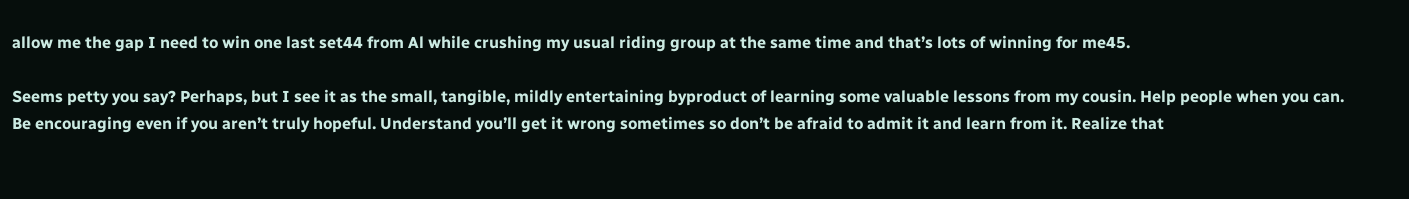allow me the gap I need to win one last set44 from Al while crushing my usual riding group at the same time and that’s lots of winning for me45.

Seems petty you say? Perhaps, but I see it as the small, tangible, mildly entertaining byproduct of learning some valuable lessons from my cousin. Help people when you can. Be encouraging even if you aren’t truly hopeful. Understand you’ll get it wrong sometimes so don’t be afraid to admit it and learn from it. Realize that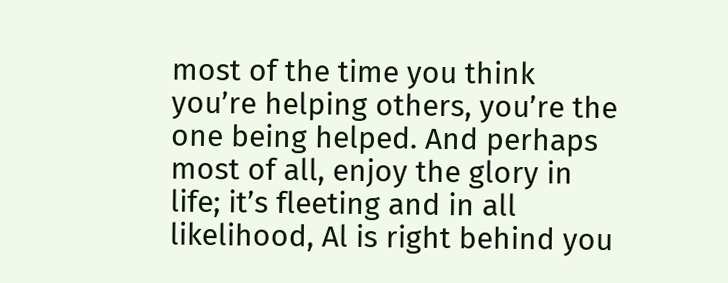most of the time you think you’re helping others, you’re the one being helped. And perhaps most of all, enjoy the glory in life; it’s fleeting and in all likelihood, Al is right behind you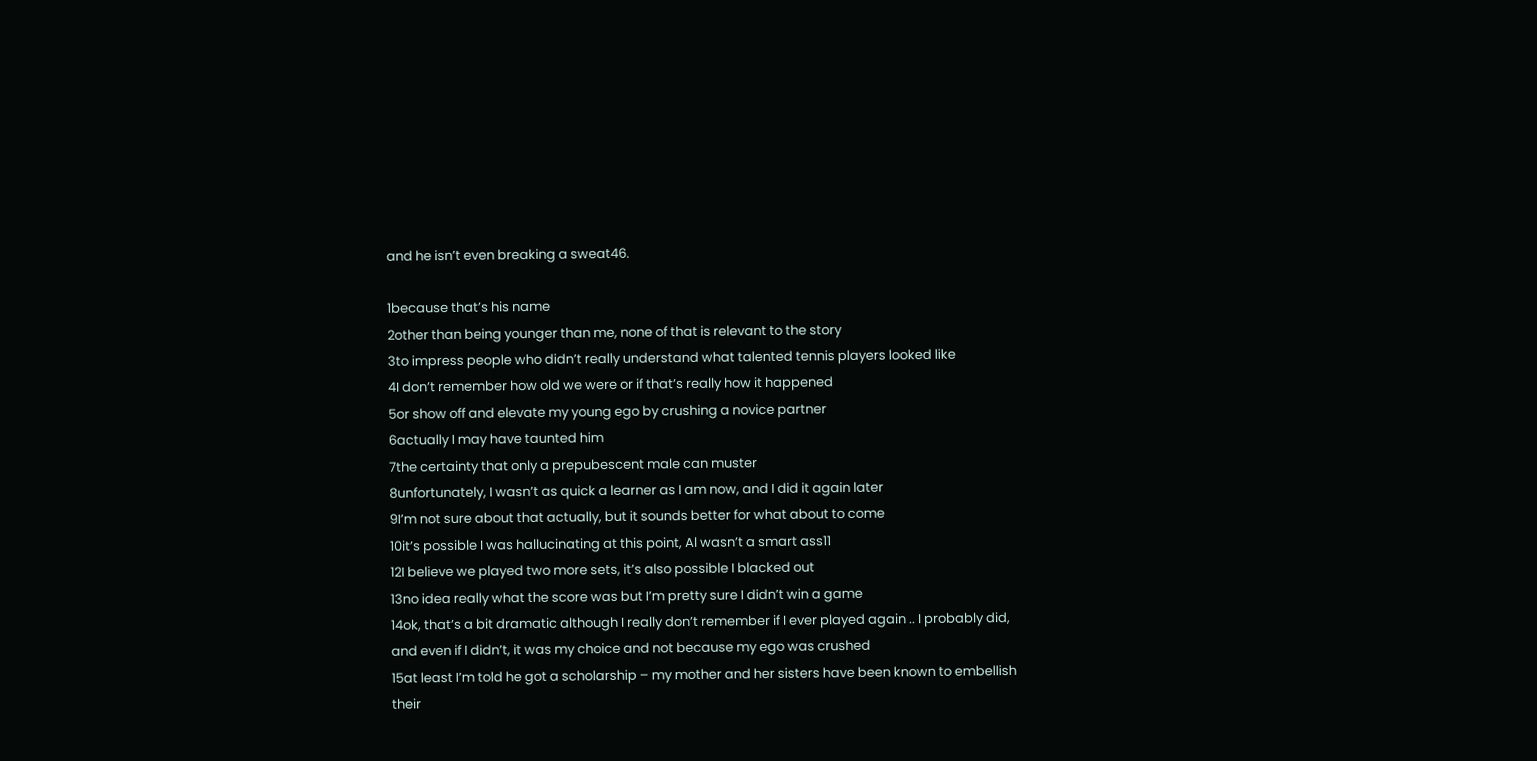and he isn’t even breaking a sweat46.

1because that’s his name
2other than being younger than me, none of that is relevant to the story
3to impress people who didn’t really understand what talented tennis players looked like
4I don’t remember how old we were or if that’s really how it happened
5or show off and elevate my young ego by crushing a novice partner
6actually I may have taunted him
7the certainty that only a prepubescent male can muster
8unfortunately, I wasn’t as quick a learner as I am now, and I did it again later
9I’m not sure about that actually, but it sounds better for what about to come
10it’s possible I was hallucinating at this point, Al wasn’t a smart ass11
12I believe we played two more sets, it’s also possible I blacked out
13no idea really what the score was but I’m pretty sure I didn’t win a game
14ok, that’s a bit dramatic although I really don’t remember if I ever played again .. I probably did, and even if I didn’t, it was my choice and not because my ego was crushed
15at least I’m told he got a scholarship – my mother and her sisters have been known to embellish their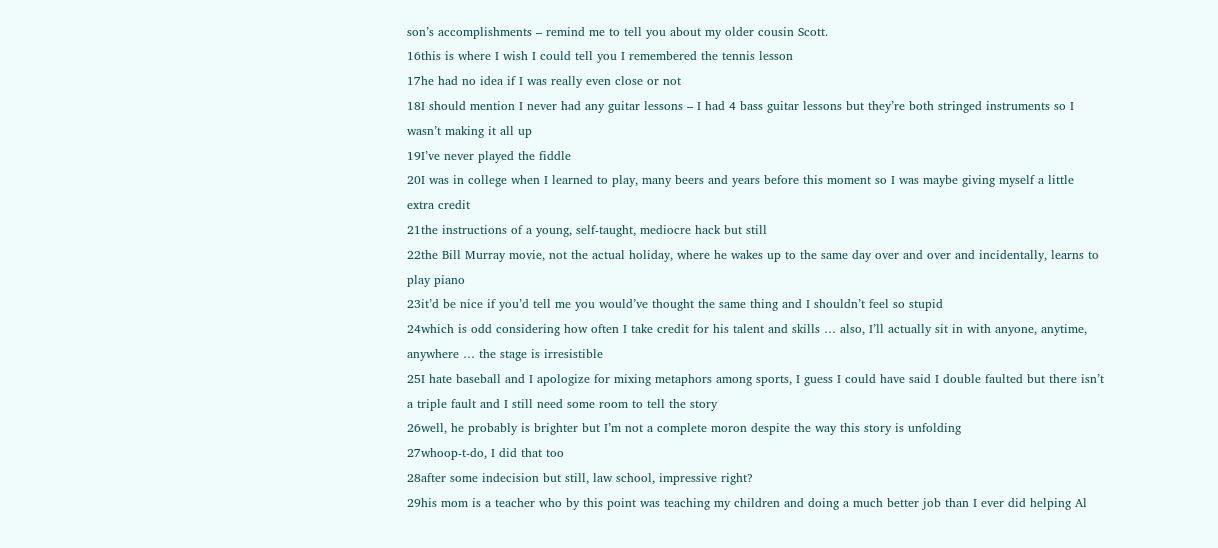son’s accomplishments – remind me to tell you about my older cousin Scott.
16this is where I wish I could tell you I remembered the tennis lesson
17he had no idea if I was really even close or not
18I should mention I never had any guitar lessons – I had 4 bass guitar lessons but they’re both stringed instruments so I wasn’t making it all up
19I’ve never played the fiddle
20I was in college when I learned to play, many beers and years before this moment so I was maybe giving myself a little extra credit
21the instructions of a young, self-taught, mediocre hack but still
22the Bill Murray movie, not the actual holiday, where he wakes up to the same day over and over and incidentally, learns to play piano
23it’d be nice if you’d tell me you would’ve thought the same thing and I shouldn’t feel so stupid
24which is odd considering how often I take credit for his talent and skills … also, I’ll actually sit in with anyone, anytime, anywhere … the stage is irresistible
25I hate baseball and I apologize for mixing metaphors among sports, I guess I could have said I double faulted but there isn’t a triple fault and I still need some room to tell the story
26well, he probably is brighter but I’m not a complete moron despite the way this story is unfolding
27whoop-t-do, I did that too
28after some indecision but still, law school, impressive right?
29his mom is a teacher who by this point was teaching my children and doing a much better job than I ever did helping Al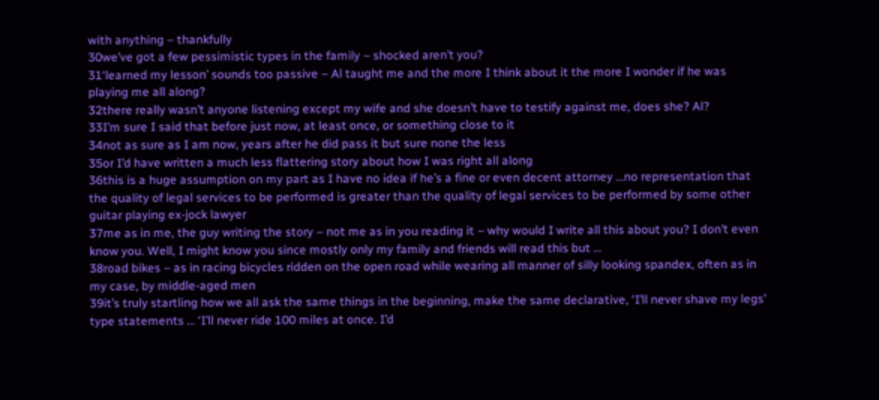with anything – thankfully
30we’ve got a few pessimistic types in the family – shocked aren’t you?
31‘learned my lesson’ sounds too passive – Al taught me and the more I think about it the more I wonder if he was playing me all along?
32there really wasn’t anyone listening except my wife and she doesn’t have to testify against me, does she? Al?
33I’m sure I said that before just now, at least once, or something close to it
34not as sure as I am now, years after he did pass it but sure none the less
35or I’d have written a much less flattering story about how I was right all along
36this is a huge assumption on my part as I have no idea if he’s a fine or even decent attorney …no representation that the quality of legal services to be performed is greater than the quality of legal services to be performed by some other guitar playing ex-jock lawyer
37me as in me, the guy writing the story – not me as in you reading it – why would I write all this about you? I don’t even know you. Well, I might know you since mostly only my family and friends will read this but …
38road bikes – as in racing bicycles ridden on the open road while wearing all manner of silly looking spandex, often as in my case, by middle-aged men
39it’s truly startling how we all ask the same things in the beginning, make the same declarative, ‘I’ll never shave my legs’ type statements … ‘I’ll never ride 100 miles at once. I’d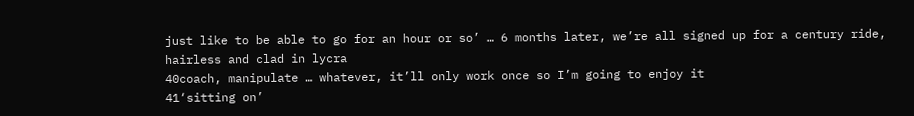just like to be able to go for an hour or so’ … 6 months later, we’re all signed up for a century ride, hairless and clad in lycra
40coach, manipulate … whatever, it’ll only work once so I’m going to enjoy it
41‘sitting on’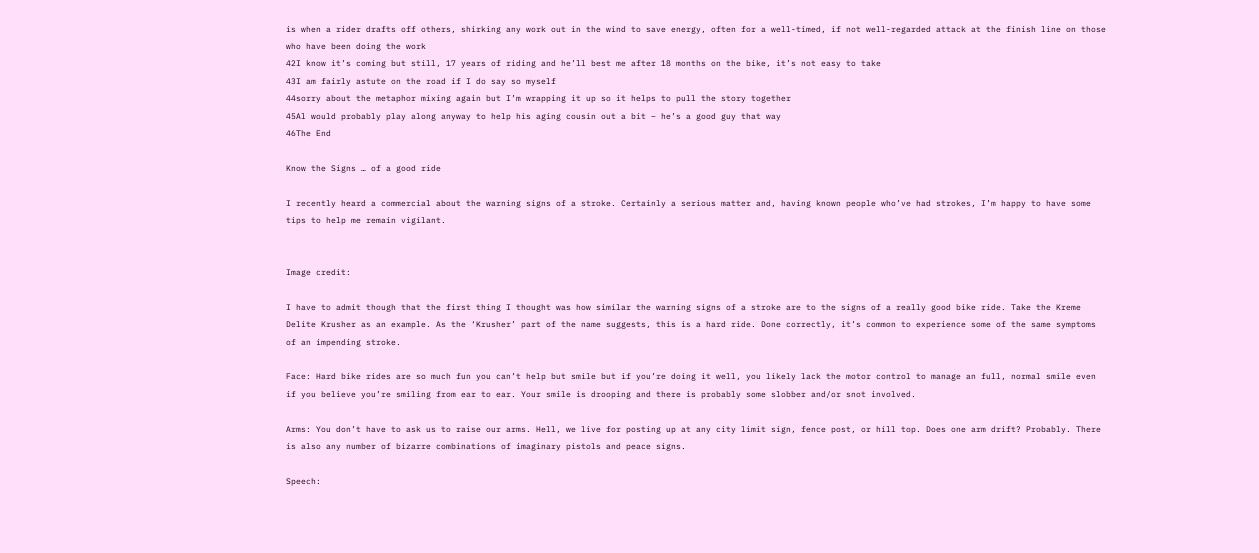is when a rider drafts off others, shirking any work out in the wind to save energy, often for a well-timed, if not well-regarded attack at the finish line on those who have been doing the work
42I know it’s coming but still, 17 years of riding and he’ll best me after 18 months on the bike, it’s not easy to take
43I am fairly astute on the road if I do say so myself
44sorry about the metaphor mixing again but I’m wrapping it up so it helps to pull the story together
45Al would probably play along anyway to help his aging cousin out a bit – he’s a good guy that way
46The End

Know the Signs … of a good ride

I recently heard a commercial about the warning signs of a stroke. Certainly a serious matter and, having known people who’ve had strokes, I’m happy to have some tips to help me remain vigilant.


Image credit:

I have to admit though that the first thing I thought was how similar the warning signs of a stroke are to the signs of a really good bike ride. Take the Kreme Delite Krusher as an example. As the ‘Krusher’ part of the name suggests, this is a hard ride. Done correctly, it’s common to experience some of the same symptoms of an impending stroke.

Face: Hard bike rides are so much fun you can’t help but smile but if you’re doing it well, you likely lack the motor control to manage an full, normal smile even if you believe you’re smiling from ear to ear. Your smile is drooping and there is probably some slobber and/or snot involved.

Arms: You don’t have to ask us to raise our arms. Hell, we live for posting up at any city limit sign, fence post, or hill top. Does one arm drift? Probably. There is also any number of bizarre combinations of imaginary pistols and peace signs.

Speech: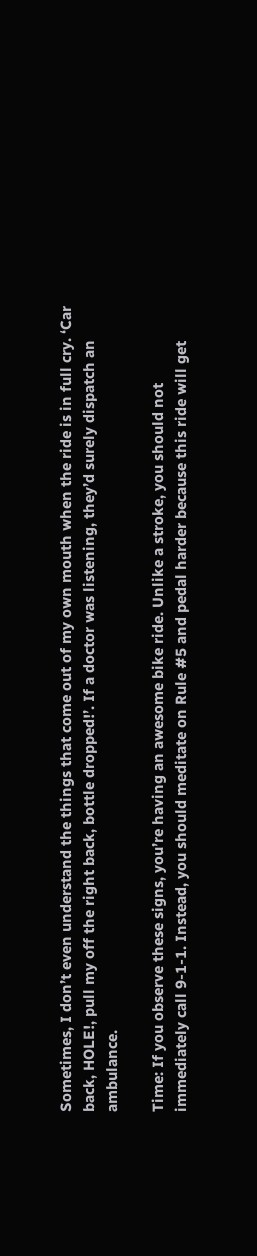Sometimes, I don’t even understand the things that come out of my own mouth when the ride is in full cry. ‘Car back, HOLE!, pull my off the right back, bottle dropped!’. If a doctor was listening, they’d surely dispatch an ambulance.

Time: If you observe these signs, you’re having an awesome bike ride. Unlike a stroke, you should not immediately call 9-1-1. Instead, you should meditate on Rule #5 and pedal harder because this ride will get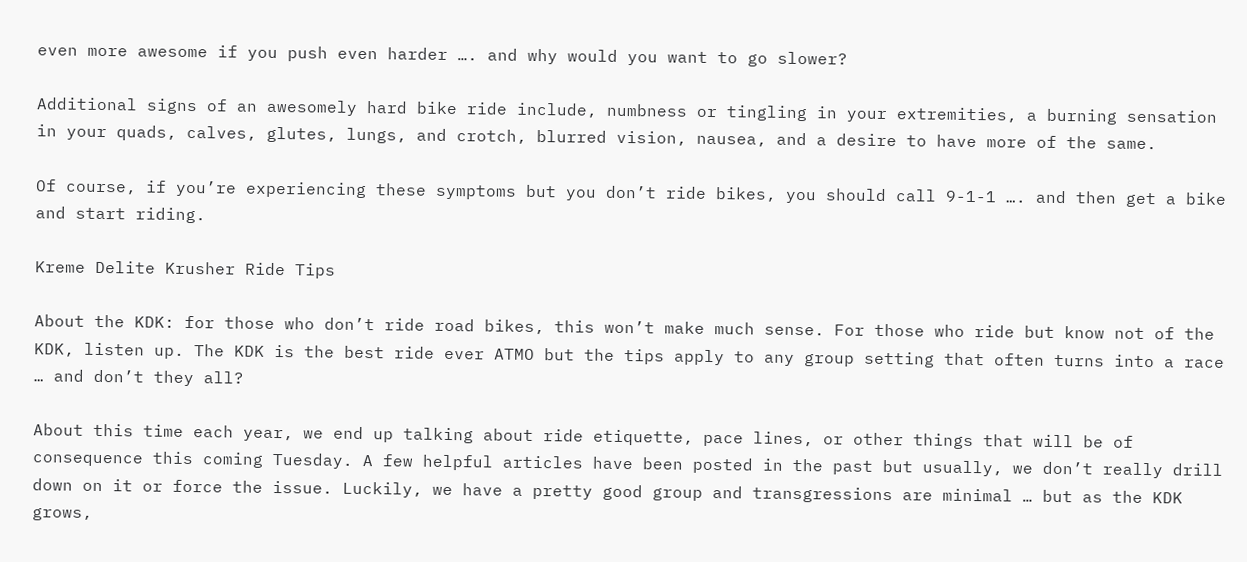even more awesome if you push even harder …. and why would you want to go slower?

Additional signs of an awesomely hard bike ride include, numbness or tingling in your extremities, a burning sensation in your quads, calves, glutes, lungs, and crotch, blurred vision, nausea, and a desire to have more of the same.

Of course, if you’re experiencing these symptoms but you don’t ride bikes, you should call 9-1-1 …. and then get a bike and start riding.

Kreme Delite Krusher Ride Tips

About the KDK: for those who don’t ride road bikes, this won’t make much sense. For those who ride but know not of the KDK, listen up. The KDK is the best ride ever ATMO but the tips apply to any group setting that often turns into a race … and don’t they all?

About this time each year, we end up talking about ride etiquette, pace lines, or other things that will be of consequence this coming Tuesday. A few helpful articles have been posted in the past but usually, we don’t really drill down on it or force the issue. Luckily, we have a pretty good group and transgressions are minimal … but as the KDK grows,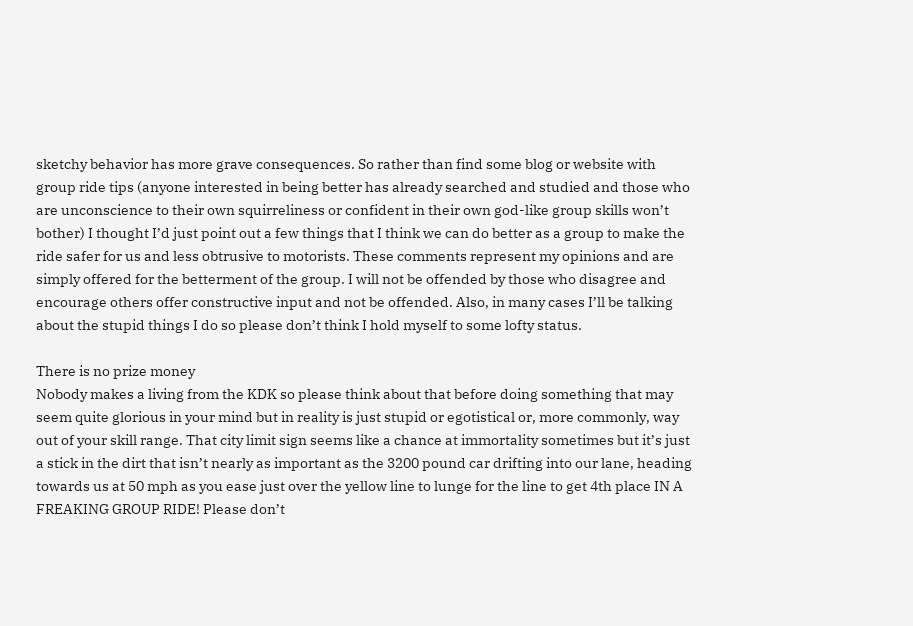sketchy behavior has more grave consequences. So rather than find some blog or website with group ride tips (anyone interested in being better has already searched and studied and those who are unconscience to their own squirreliness or confident in their own god-like group skills won’t bother) I thought I’d just point out a few things that I think we can do better as a group to make the ride safer for us and less obtrusive to motorists. These comments represent my opinions and are simply offered for the betterment of the group. I will not be offended by those who disagree and encourage others offer constructive input and not be offended. Also, in many cases I’ll be talking about the stupid things I do so please don’t think I hold myself to some lofty status.

There is no prize money
Nobody makes a living from the KDK so please think about that before doing something that may seem quite glorious in your mind but in reality is just stupid or egotistical or, more commonly, way out of your skill range. That city limit sign seems like a chance at immortality sometimes but it’s just a stick in the dirt that isn’t nearly as important as the 3200 pound car drifting into our lane, heading towards us at 50 mph as you ease just over the yellow line to lunge for the line to get 4th place IN A FREAKING GROUP RIDE! Please don’t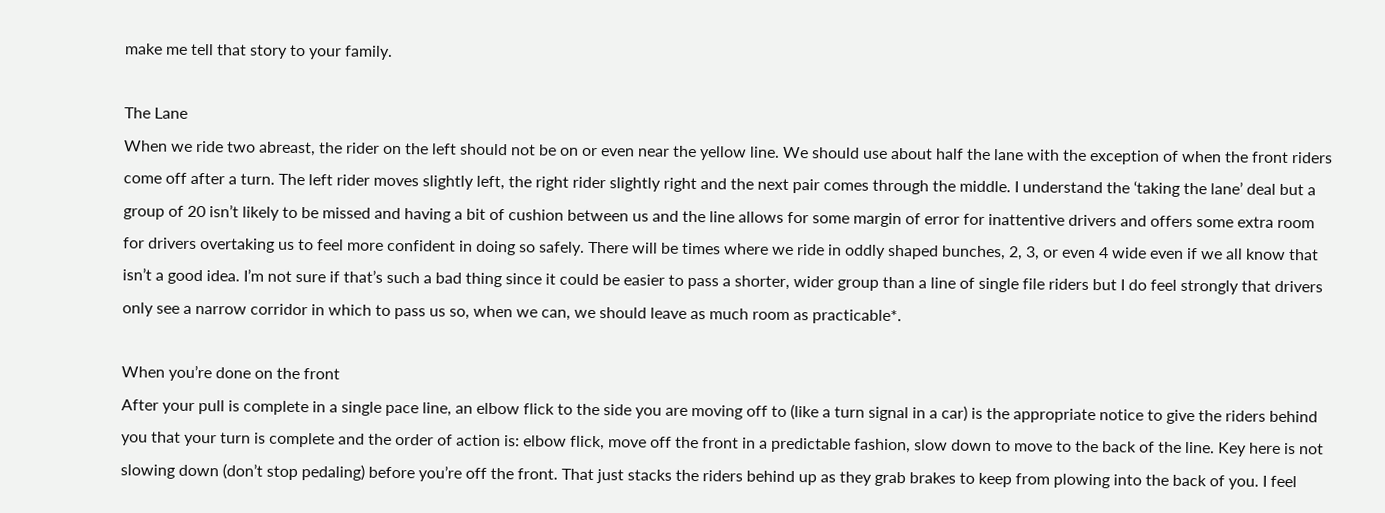make me tell that story to your family.

The Lane
When we ride two abreast, the rider on the left should not be on or even near the yellow line. We should use about half the lane with the exception of when the front riders come off after a turn. The left rider moves slightly left, the right rider slightly right and the next pair comes through the middle. I understand the ‘taking the lane’ deal but a group of 20 isn’t likely to be missed and having a bit of cushion between us and the line allows for some margin of error for inattentive drivers and offers some extra room for drivers overtaking us to feel more confident in doing so safely. There will be times where we ride in oddly shaped bunches, 2, 3, or even 4 wide even if we all know that isn’t a good idea. I’m not sure if that’s such a bad thing since it could be easier to pass a shorter, wider group than a line of single file riders but I do feel strongly that drivers only see a narrow corridor in which to pass us so, when we can, we should leave as much room as practicable*.

When you’re done on the front
After your pull is complete in a single pace line, an elbow flick to the side you are moving off to (like a turn signal in a car) is the appropriate notice to give the riders behind you that your turn is complete and the order of action is: elbow flick, move off the front in a predictable fashion, slow down to move to the back of the line. Key here is not slowing down (don’t stop pedaling) before you’re off the front. That just stacks the riders behind up as they grab brakes to keep from plowing into the back of you. I feel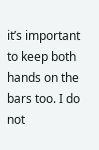it’s important to keep both hands on the bars too. I do not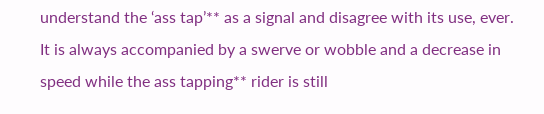understand the ‘ass tap’** as a signal and disagree with its use, ever. It is always accompanied by a swerve or wobble and a decrease in speed while the ass tapping** rider is still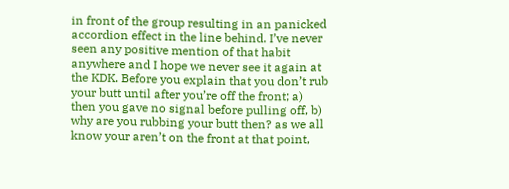in front of the group resulting in an panicked accordion effect in the line behind. I’ve never seen any positive mention of that habit anywhere and I hope we never see it again at the KDK. Before you explain that you don’t rub your butt until after you’re off the front; a) then you gave no signal before pulling off, b) why are you rubbing your butt then? as we all know your aren’t on the front at that point,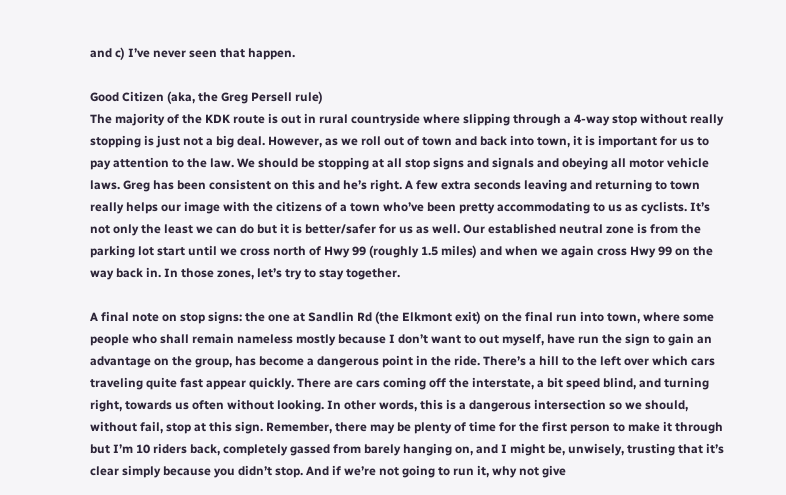and c) I’ve never seen that happen.

Good Citizen (aka, the Greg Persell rule)
The majority of the KDK route is out in rural countryside where slipping through a 4-way stop without really stopping is just not a big deal. However, as we roll out of town and back into town, it is important for us to pay attention to the law. We should be stopping at all stop signs and signals and obeying all motor vehicle laws. Greg has been consistent on this and he’s right. A few extra seconds leaving and returning to town really helps our image with the citizens of a town who’ve been pretty accommodating to us as cyclists. It’s not only the least we can do but it is better/safer for us as well. Our established neutral zone is from the parking lot start until we cross north of Hwy 99 (roughly 1.5 miles) and when we again cross Hwy 99 on the way back in. In those zones, let’s try to stay together.

A final note on stop signs: the one at Sandlin Rd (the Elkmont exit) on the final run into town, where some people who shall remain nameless mostly because I don’t want to out myself, have run the sign to gain an advantage on the group, has become a dangerous point in the ride. There’s a hill to the left over which cars traveling quite fast appear quickly. There are cars coming off the interstate, a bit speed blind, and turning right, towards us often without looking. In other words, this is a dangerous intersection so we should, without fail, stop at this sign. Remember, there may be plenty of time for the first person to make it through but I’m 10 riders back, completely gassed from barely hanging on, and I might be, unwisely, trusting that it’s clear simply because you didn’t stop. And if we’re not going to run it, why not give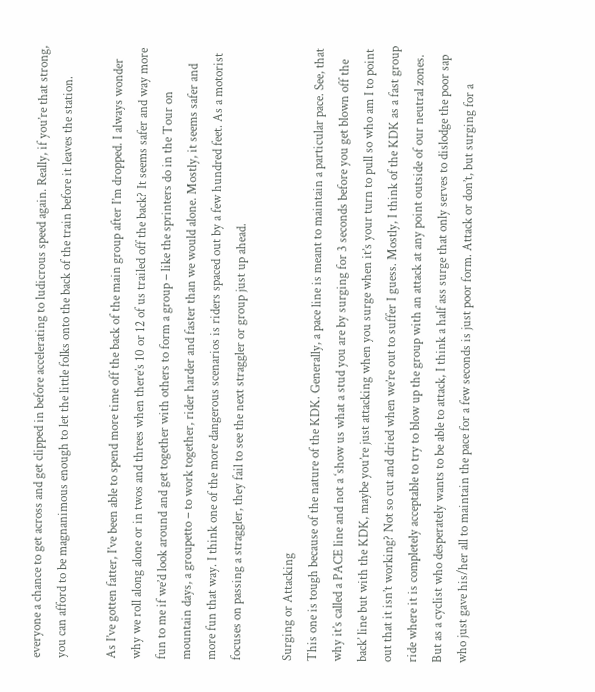everyone a chance to get across and get clipped in before accelerating to ludicrous speed again. Really, if you’re that strong, you can afford to be magnanimous enough to let the little folks onto the back of the train before it leaves the station.

As I’ve gotten fatter, I’ve been able to spend more time off the back of the main group after I’m dropped. I always wonder why we roll along alone or in twos and threes when there’s 10 or 12 of us trailed off the back? It seems safer and way more fun to me if we’d look around and get together with others to form a group – like the sprinters do in the Tour on mountain days, a groupetto – to work together, rider harder and faster than we would alone. Mostly, it seems safer and more fun that way. I think one of the more dangerous scenarios is riders spaced out by a few hundred feet. As a motorist focuses on passing a straggler, they fail to see the next straggler or group just up ahead.

Surging or Attacking
This one is tough because of the nature of the KDK. Generally, a pace line is meant to maintain a particular pace. See, that why it’s called a PACE line and not a ‘show us what a stud you are by surging for 3 seconds before you get blown off the back’ line but with the KDK, maybe you’re just attacking when you surge when it’s your turn to pull so who am I to point out that it isn’t working? Not so cut and dried when we’re out to suffer I guess. Mostly, I think of the KDK as a fast group ride where it is completely acceptable to try to blow up the group with an attack at any point outside of our neutral zones. But as a cyclist who desperately wants to be able to attack, I think a half ass surge that only serves to dislodge the poor sap who just gave his/her all to maintain the pace for a few seconds is just poor form. Attack or don’t, but surging for a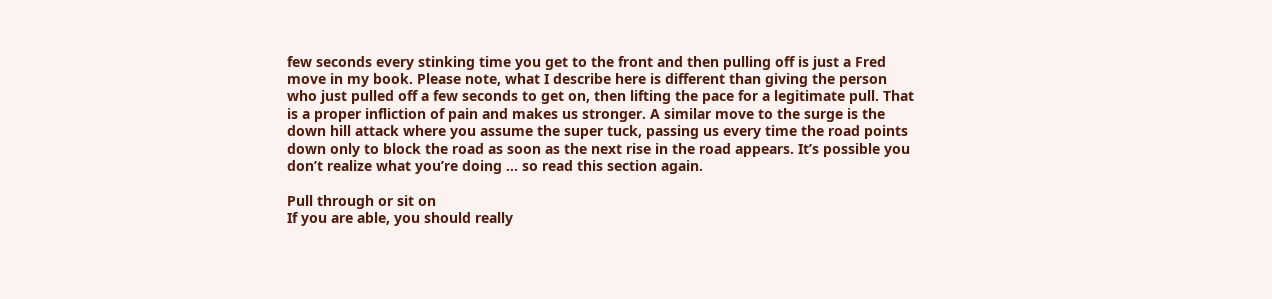few seconds every stinking time you get to the front and then pulling off is just a Fred move in my book. Please note, what I describe here is different than giving the person who just pulled off a few seconds to get on, then lifting the pace for a legitimate pull. That is a proper infliction of pain and makes us stronger. A similar move to the surge is the down hill attack where you assume the super tuck, passing us every time the road points down only to block the road as soon as the next rise in the road appears. It’s possible you don’t realize what you’re doing … so read this section again.

Pull through or sit on
If you are able, you should really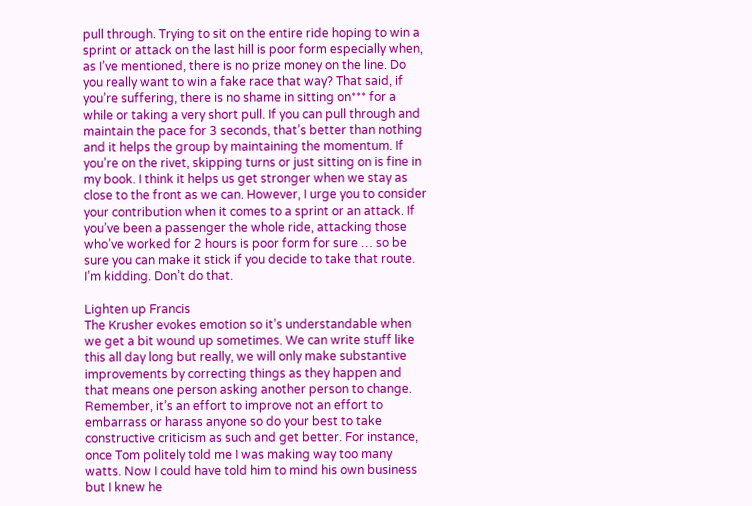pull through. Trying to sit on the entire ride hoping to win a sprint or attack on the last hill is poor form especially when, as I’ve mentioned, there is no prize money on the line. Do you really want to win a fake race that way? That said, if you’re suffering, there is no shame in sitting on*** for a while or taking a very short pull. If you can pull through and maintain the pace for 3 seconds, that’s better than nothing and it helps the group by maintaining the momentum. If you’re on the rivet, skipping turns or just sitting on is fine in my book. I think it helps us get stronger when we stay as close to the front as we can. However, I urge you to consider your contribution when it comes to a sprint or an attack. If you’ve been a passenger the whole ride, attacking those who’ve worked for 2 hours is poor form for sure … so be sure you can make it stick if you decide to take that route. I’m kidding. Don’t do that.

Lighten up Francis
The Krusher evokes emotion so it’s understandable when we get a bit wound up sometimes. We can write stuff like this all day long but really, we will only make substantive improvements by correcting things as they happen and that means one person asking another person to change. Remember, it’s an effort to improve not an effort to embarrass or harass anyone so do your best to take constructive criticism as such and get better. For instance, once Tom politely told me I was making way too many watts. Now I could have told him to mind his own business but I knew he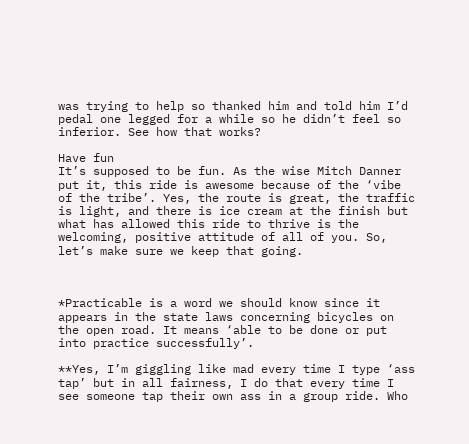was trying to help so thanked him and told him I’d pedal one legged for a while so he didn’t feel so inferior. See how that works?

Have fun
It’s supposed to be fun. As the wise Mitch Danner put it, this ride is awesome because of the ‘vibe of the tribe’. Yes, the route is great, the traffic is light, and there is ice cream at the finish but what has allowed this ride to thrive is the welcoming, positive attitude of all of you. So, let’s make sure we keep that going.



*Practicable is a word we should know since it appears in the state laws concerning bicycles on the open road. It means ‘able to be done or put into practice successfully’.

**Yes, I’m giggling like mad every time I type ‘ass tap’ but in all fairness, I do that every time I see someone tap their own ass in a group ride. Who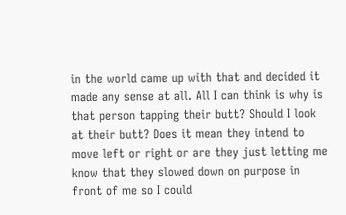in the world came up with that and decided it made any sense at all. All I can think is why is that person tapping their butt? Should I look at their butt? Does it mean they intend to move left or right or are they just letting me know that they slowed down on purpose in front of me so I could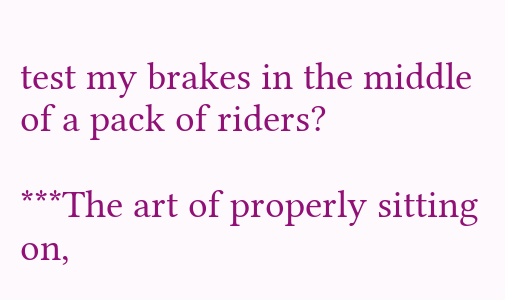test my brakes in the middle of a pack of riders?

***The art of properly sitting on,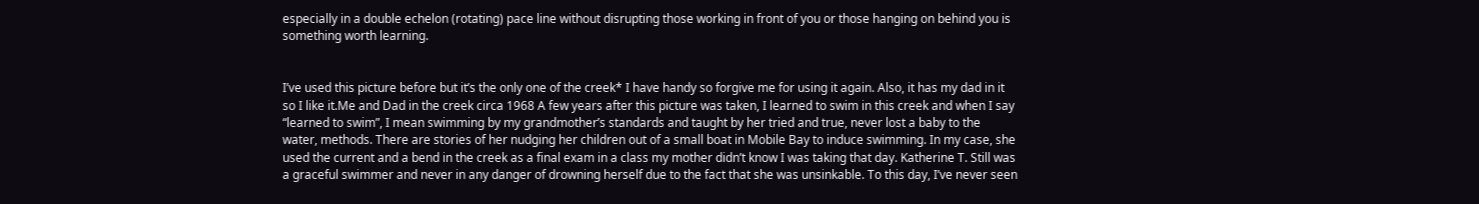especially in a double echelon (rotating) pace line without disrupting those working in front of you or those hanging on behind you is something worth learning.


I’ve used this picture before but it’s the only one of the creek* I have handy so forgive me for using it again. Also, it has my dad in it so I like it.Me and Dad in the creek circa 1968 A few years after this picture was taken, I learned to swim in this creek and when I say “learned to swim”, I mean swimming by my grandmother’s standards and taught by her tried and true, never lost a baby to the water, methods. There are stories of her nudging her children out of a small boat in Mobile Bay to induce swimming. In my case, she used the current and a bend in the creek as a final exam in a class my mother didn’t know I was taking that day. Katherine T. Still was a graceful swimmer and never in any danger of drowning herself due to the fact that she was unsinkable. To this day, I’ve never seen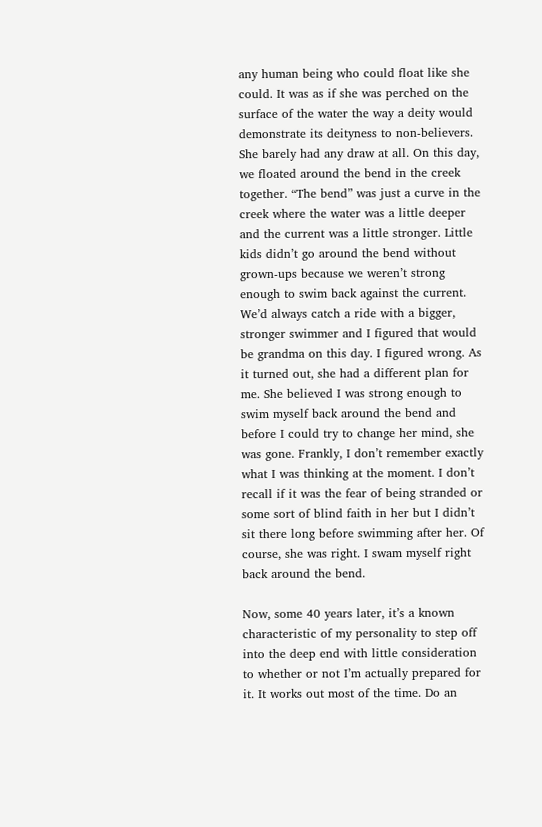any human being who could float like she could. It was as if she was perched on the surface of the water the way a deity would demonstrate its deityness to non-believers. She barely had any draw at all. On this day, we floated around the bend in the creek together. “The bend” was just a curve in the creek where the water was a little deeper and the current was a little stronger. Little kids didn’t go around the bend without grown-ups because we weren’t strong enough to swim back against the current. We’d always catch a ride with a bigger, stronger swimmer and I figured that would be grandma on this day. I figured wrong. As it turned out, she had a different plan for me. She believed I was strong enough to swim myself back around the bend and before I could try to change her mind, she was gone. Frankly, I don’t remember exactly what I was thinking at the moment. I don’t recall if it was the fear of being stranded or some sort of blind faith in her but I didn’t sit there long before swimming after her. Of course, she was right. I swam myself right back around the bend.

Now, some 40 years later, it’s a known characteristic of my personality to step off into the deep end with little consideration to whether or not I’m actually prepared for it. It works out most of the time. Do an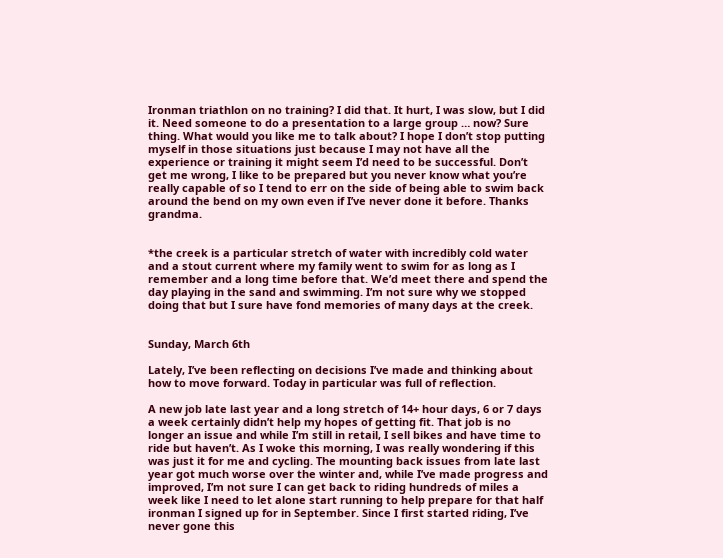Ironman triathlon on no training? I did that. It hurt, I was slow, but I did it. Need someone to do a presentation to a large group … now? Sure thing. What would you like me to talk about? I hope I don’t stop putting myself in those situations just because I may not have all the experience or training it might seem I’d need to be successful. Don’t get me wrong, I like to be prepared but you never know what you’re really capable of so I tend to err on the side of being able to swim back around the bend on my own even if I’ve never done it before. Thanks grandma.


*the creek is a particular stretch of water with incredibly cold water and a stout current where my family went to swim for as long as I remember and a long time before that. We’d meet there and spend the day playing in the sand and swimming. I’m not sure why we stopped doing that but I sure have fond memories of many days at the creek.


Sunday, March 6th

Lately, I’ve been reflecting on decisions I’ve made and thinking about how to move forward. Today in particular was full of reflection.

A new job late last year and a long stretch of 14+ hour days, 6 or 7 days a week certainly didn’t help my hopes of getting fit. That job is no longer an issue and while I’m still in retail, I sell bikes and have time to ride but haven’t. As I woke this morning, I was really wondering if this was just it for me and cycling. The mounting back issues from late last year got much worse over the winter and, while I’ve made progress and improved, I’m not sure I can get back to riding hundreds of miles a week like I need to let alone start running to help prepare for that half ironman I signed up for in September. Since I first started riding, I’ve never gone this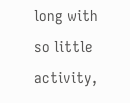long with so little activity,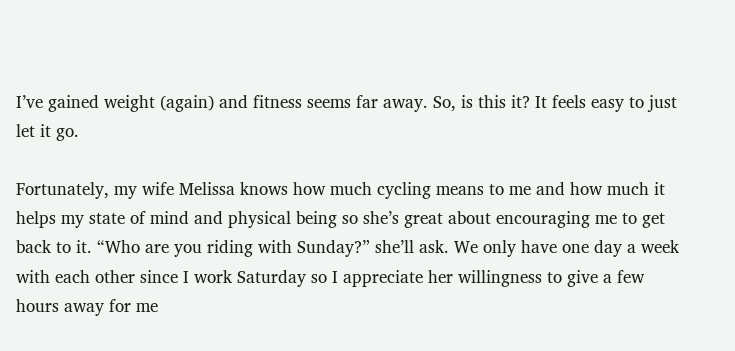I’ve gained weight (again) and fitness seems far away. So, is this it? It feels easy to just let it go.

Fortunately, my wife Melissa knows how much cycling means to me and how much it helps my state of mind and physical being so she’s great about encouraging me to get back to it. “Who are you riding with Sunday?” she’ll ask. We only have one day a week with each other since I work Saturday so I appreciate her willingness to give a few hours away for me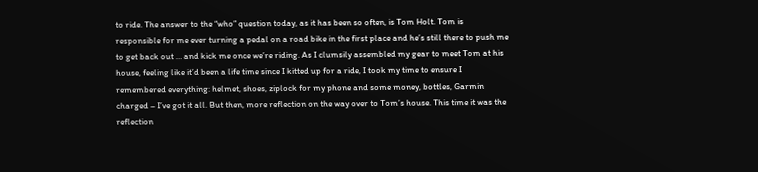to ride. The answer to the “who” question today, as it has been so often, is Tom Holt. Tom is responsible for me ever turning a pedal on a road bike in the first place and he’s still there to push me to get back out … and kick me once we’re riding. As I clumsily assembled my gear to meet Tom at his house, feeling like it’d been a life time since I kitted up for a ride, I took my time to ensure I remembered everything: helmet, shoes, ziplock for my phone and some money, bottles, Garmin charged – I’ve got it all. But then, more reflection on the way over to Tom’s house. This time it was the reflection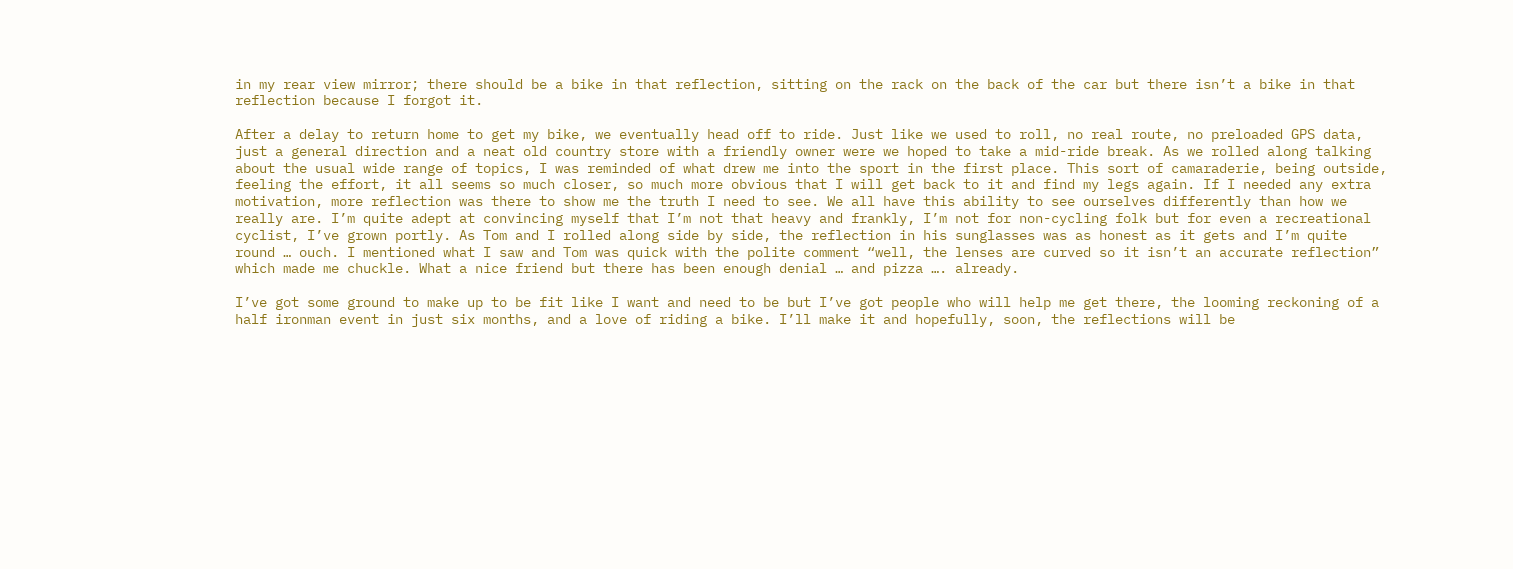in my rear view mirror; there should be a bike in that reflection, sitting on the rack on the back of the car but there isn’t a bike in that reflection because I forgot it.

After a delay to return home to get my bike, we eventually head off to ride. Just like we used to roll, no real route, no preloaded GPS data, just a general direction and a neat old country store with a friendly owner were we hoped to take a mid-ride break. As we rolled along talking about the usual wide range of topics, I was reminded of what drew me into the sport in the first place. This sort of camaraderie, being outside, feeling the effort, it all seems so much closer, so much more obvious that I will get back to it and find my legs again. If I needed any extra motivation, more reflection was there to show me the truth I need to see. We all have this ability to see ourselves differently than how we really are. I’m quite adept at convincing myself that I’m not that heavy and frankly, I’m not for non-cycling folk but for even a recreational cyclist, I’ve grown portly. As Tom and I rolled along side by side, the reflection in his sunglasses was as honest as it gets and I’m quite round … ouch. I mentioned what I saw and Tom was quick with the polite comment “well, the lenses are curved so it isn’t an accurate reflection” which made me chuckle. What a nice friend but there has been enough denial … and pizza …. already.

I’ve got some ground to make up to be fit like I want and need to be but I’ve got people who will help me get there, the looming reckoning of a half ironman event in just six months, and a love of riding a bike. I’ll make it and hopefully, soon, the reflections will be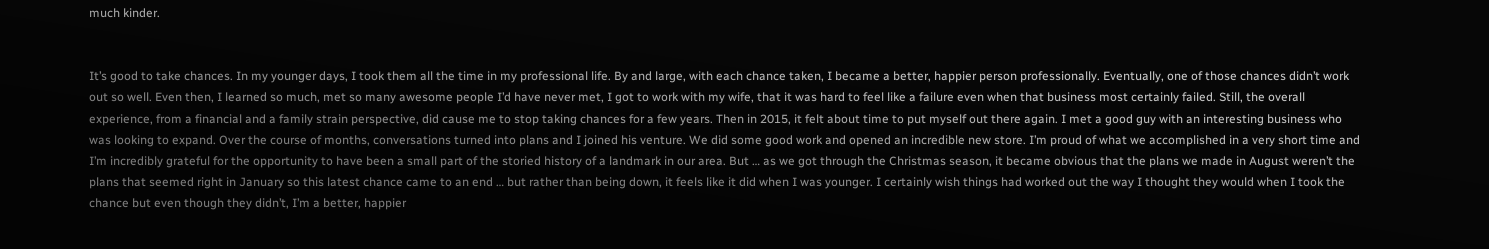much kinder.


It’s good to take chances. In my younger days, I took them all the time in my professional life. By and large, with each chance taken, I became a better, happier person professionally. Eventually, one of those chances didn’t work out so well. Even then, I learned so much, met so many awesome people I’d have never met, I got to work with my wife, that it was hard to feel like a failure even when that business most certainly failed. Still, the overall experience, from a financial and a family strain perspective, did cause me to stop taking chances for a few years. Then in 2015, it felt about time to put myself out there again. I met a good guy with an interesting business who was looking to expand. Over the course of months, conversations turned into plans and I joined his venture. We did some good work and opened an incredible new store. I’m proud of what we accomplished in a very short time and I’m incredibly grateful for the opportunity to have been a small part of the storied history of a landmark in our area. But … as we got through the Christmas season, it became obvious that the plans we made in August weren’t the plans that seemed right in January so this latest chance came to an end … but rather than being down, it feels like it did when I was younger. I certainly wish things had worked out the way I thought they would when I took the chance but even though they didn’t, I’m a better, happier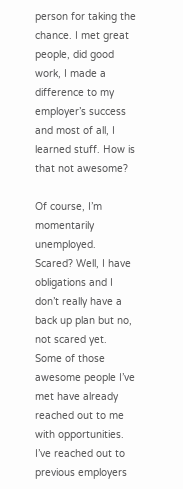person for taking the chance. I met great people, did good work, I made a difference to my employer’s success and most of all, I learned stuff. How is that not awesome?

Of course, I’m momentarily unemployed. Scared? Well, I have obligations and I don’t really have a back up plan but no, not scared yet. Some of those awesome people I’ve met have already reached out to me with opportunities. I’ve reached out to previous employers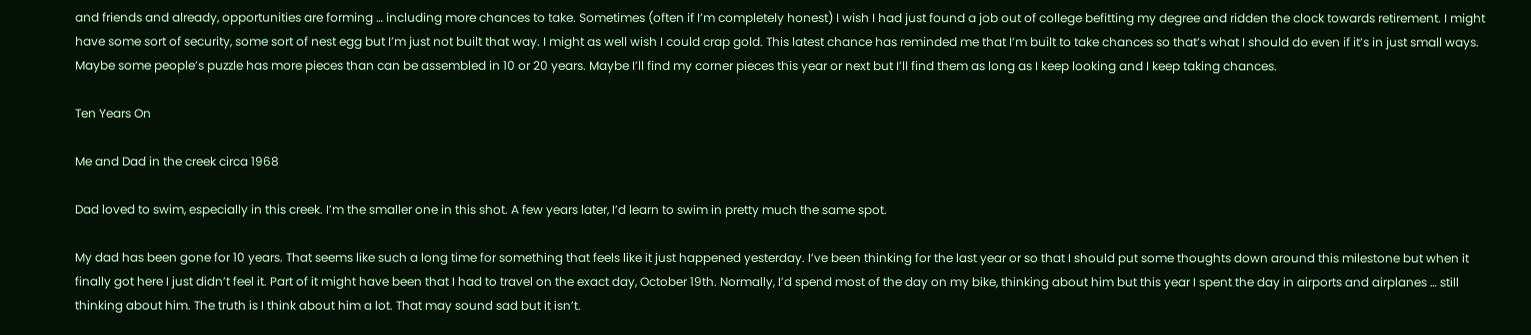and friends and already, opportunities are forming … including more chances to take. Sometimes (often if I’m completely honest) I wish I had just found a job out of college befitting my degree and ridden the clock towards retirement. I might have some sort of security, some sort of nest egg but I’m just not built that way. I might as well wish I could crap gold. This latest chance has reminded me that I’m built to take chances so that’s what I should do even if it’s in just small ways. Maybe some people’s puzzle has more pieces than can be assembled in 10 or 20 years. Maybe I’ll find my corner pieces this year or next but I’ll find them as long as I keep looking and I keep taking chances.

Ten Years On

Me and Dad in the creek circa 1968

Dad loved to swim, especially in this creek. I’m the smaller one in this shot. A few years later, I’d learn to swim in pretty much the same spot.

My dad has been gone for 10 years. That seems like such a long time for something that feels like it just happened yesterday. I’ve been thinking for the last year or so that I should put some thoughts down around this milestone but when it finally got here I just didn’t feel it. Part of it might have been that I had to travel on the exact day, October 19th. Normally, I’d spend most of the day on my bike, thinking about him but this year I spent the day in airports and airplanes … still thinking about him. The truth is I think about him a lot. That may sound sad but it isn’t.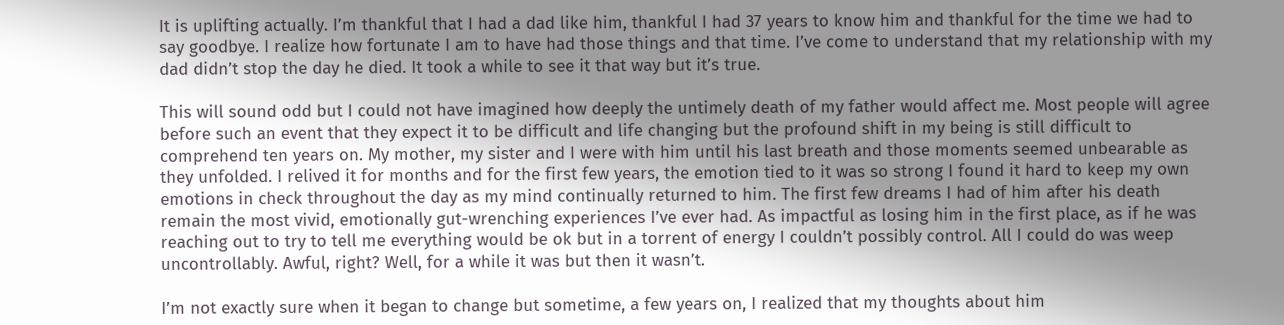It is uplifting actually. I’m thankful that I had a dad like him, thankful I had 37 years to know him and thankful for the time we had to say goodbye. I realize how fortunate I am to have had those things and that time. I’ve come to understand that my relationship with my dad didn’t stop the day he died. It took a while to see it that way but it’s true.

This will sound odd but I could not have imagined how deeply the untimely death of my father would affect me. Most people will agree before such an event that they expect it to be difficult and life changing but the profound shift in my being is still difficult to comprehend ten years on. My mother, my sister and I were with him until his last breath and those moments seemed unbearable as they unfolded. I relived it for months and for the first few years, the emotion tied to it was so strong I found it hard to keep my own emotions in check throughout the day as my mind continually returned to him. The first few dreams I had of him after his death remain the most vivid, emotionally gut-wrenching experiences I’ve ever had. As impactful as losing him in the first place, as if he was reaching out to try to tell me everything would be ok but in a torrent of energy I couldn’t possibly control. All I could do was weep uncontrollably. Awful, right? Well, for a while it was but then it wasn’t.

I’m not exactly sure when it began to change but sometime, a few years on, I realized that my thoughts about him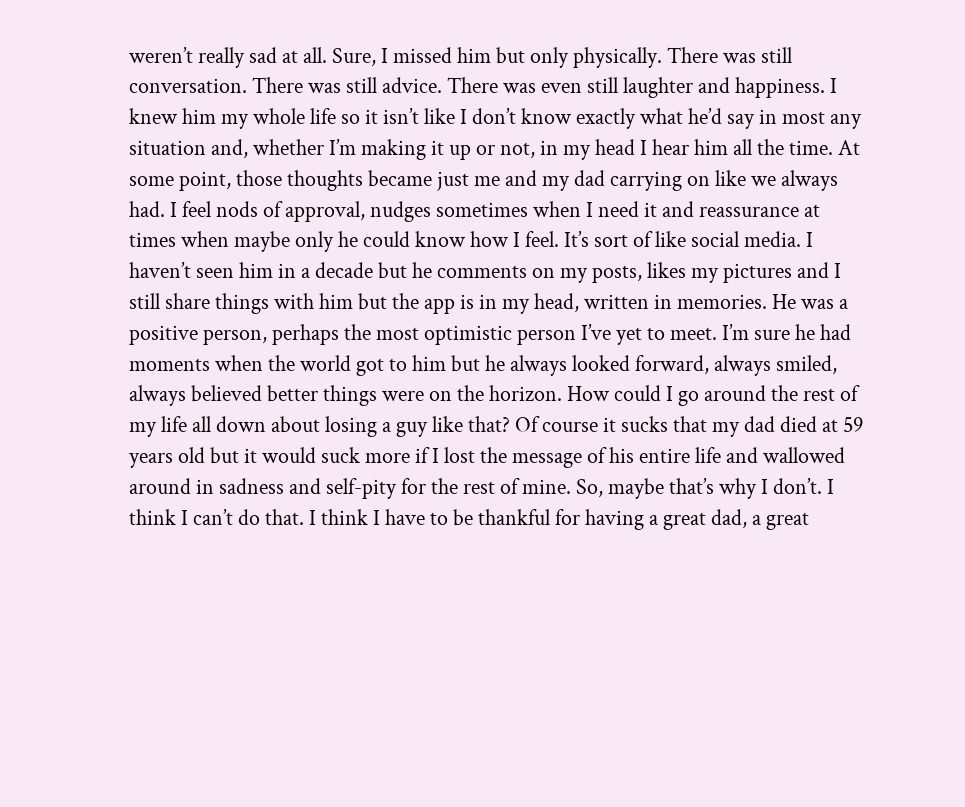weren’t really sad at all. Sure, I missed him but only physically. There was still conversation. There was still advice. There was even still laughter and happiness. I knew him my whole life so it isn’t like I don’t know exactly what he’d say in most any situation and, whether I’m making it up or not, in my head I hear him all the time. At some point, those thoughts became just me and my dad carrying on like we always had. I feel nods of approval, nudges sometimes when I need it and reassurance at times when maybe only he could know how I feel. It’s sort of like social media. I haven’t seen him in a decade but he comments on my posts, likes my pictures and I still share things with him but the app is in my head, written in memories. He was a positive person, perhaps the most optimistic person I’ve yet to meet. I’m sure he had moments when the world got to him but he always looked forward, always smiled, always believed better things were on the horizon. How could I go around the rest of my life all down about losing a guy like that? Of course it sucks that my dad died at 59 years old but it would suck more if I lost the message of his entire life and wallowed around in sadness and self-pity for the rest of mine. So, maybe that’s why I don’t. I think I can’t do that. I think I have to be thankful for having a great dad, a great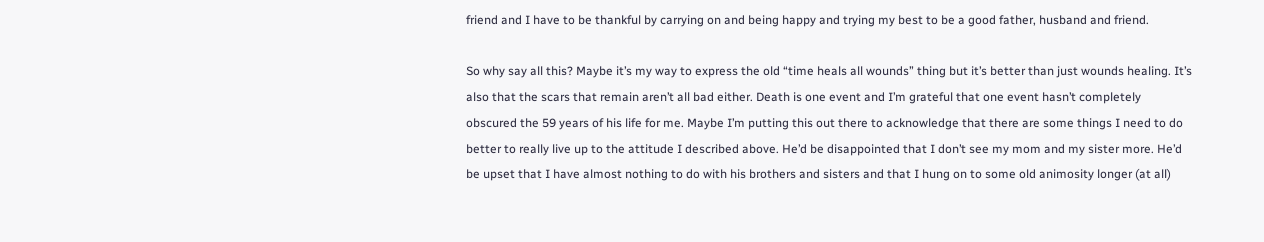friend and I have to be thankful by carrying on and being happy and trying my best to be a good father, husband and friend.

So why say all this? Maybe it’s my way to express the old “time heals all wounds” thing but it’s better than just wounds healing. It’s also that the scars that remain aren’t all bad either. Death is one event and I’m grateful that one event hasn’t completely obscured the 59 years of his life for me. Maybe I’m putting this out there to acknowledge that there are some things I need to do better to really live up to the attitude I described above. He’d be disappointed that I don’t see my mom and my sister more. He’d be upset that I have almost nothing to do with his brothers and sisters and that I hung on to some old animosity longer (at all)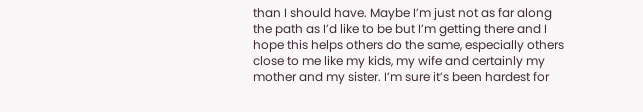than I should have. Maybe I’m just not as far along the path as I’d like to be but I’m getting there and I hope this helps others do the same, especially others close to me like my kids, my wife and certainly my mother and my sister. I’m sure it’s been hardest for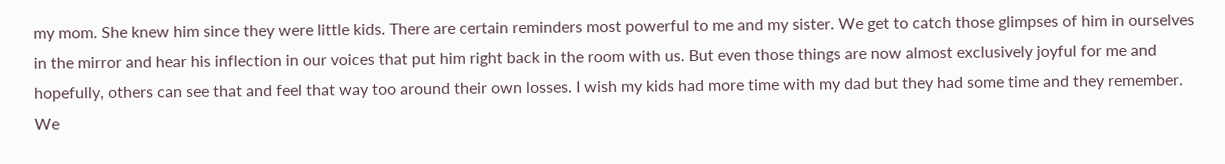my mom. She knew him since they were little kids. There are certain reminders most powerful to me and my sister. We get to catch those glimpses of him in ourselves in the mirror and hear his inflection in our voices that put him right back in the room with us. But even those things are now almost exclusively joyful for me and hopefully, others can see that and feel that way too around their own losses. I wish my kids had more time with my dad but they had some time and they remember. We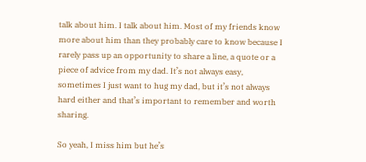talk about him. I talk about him. Most of my friends know more about him than they probably care to know because I rarely pass up an opportunity to share a line, a quote or a piece of advice from my dad. It’s not always easy, sometimes I just want to hug my dad, but it’s not always hard either and that’s important to remember and worth sharing.

So yeah, I miss him but he’s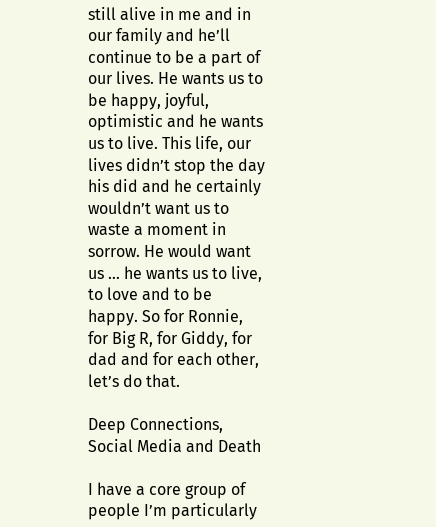still alive in me and in our family and he’ll continue to be a part of our lives. He wants us to be happy, joyful, optimistic and he wants us to live. This life, our lives didn’t stop the day his did and he certainly wouldn’t want us to waste a moment in sorrow. He would want us … he wants us to live, to love and to be happy. So for Ronnie, for Big R, for Giddy, for dad and for each other, let’s do that.

Deep Connections, Social Media and Death

I have a core group of people I’m particularly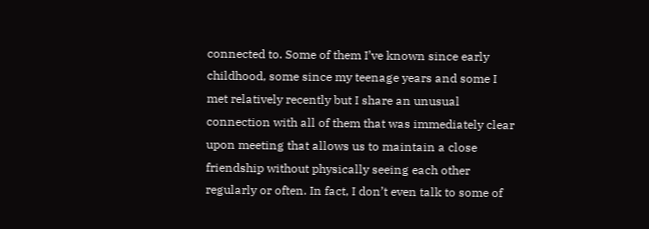connected to. Some of them I’ve known since early childhood, some since my teenage years and some I met relatively recently but I share an unusual connection with all of them that was immediately clear upon meeting that allows us to maintain a close friendship without physically seeing each other regularly or often. In fact, I don’t even talk to some of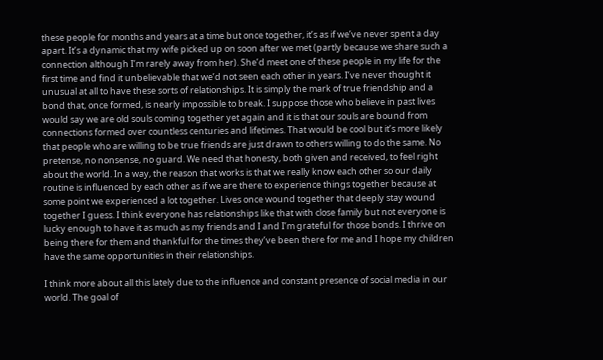these people for months and years at a time but once together, it’s as if we’ve never spent a day apart. It’s a dynamic that my wife picked up on soon after we met (partly because we share such a connection although I’m rarely away from her). She’d meet one of these people in my life for the first time and find it unbelievable that we’d not seen each other in years. I’ve never thought it unusual at all to have these sorts of relationships. It is simply the mark of true friendship and a bond that, once formed, is nearly impossible to break. I suppose those who believe in past lives would say we are old souls coming together yet again and it is that our souls are bound from connections formed over countless centuries and lifetimes. That would be cool but it’s more likely that people who are willing to be true friends are just drawn to others willing to do the same. No pretense, no nonsense, no guard. We need that honesty, both given and received, to feel right about the world. In a way, the reason that works is that we really know each other so our daily routine is influenced by each other as if we are there to experience things together because at some point we experienced a lot together. Lives once wound together that deeply stay wound together I guess. I think everyone has relationships like that with close family but not everyone is lucky enough to have it as much as my friends and I and I’m grateful for those bonds. I thrive on being there for them and thankful for the times they’ve been there for me and I hope my children have the same opportunities in their relationships.

I think more about all this lately due to the influence and constant presence of social media in our world. The goal of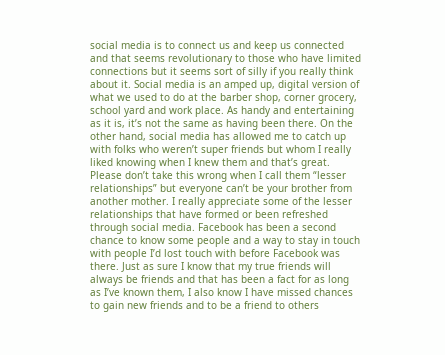social media is to connect us and keep us connected and that seems revolutionary to those who have limited connections but it seems sort of silly if you really think about it. Social media is an amped up, digital version of what we used to do at the barber shop, corner grocery, school yard and work place. As handy and entertaining as it is, it’s not the same as having been there. On the other hand, social media has allowed me to catch up with folks who weren’t super friends but whom I really liked knowing when I knew them and that’s great. Please don’t take this wrong when I call them “lesser relationships” but everyone can’t be your brother from another mother. I really appreciate some of the lesser relationships that have formed or been refreshed through social media. Facebook has been a second chance to know some people and a way to stay in touch with people I’d lost touch with before Facebook was there. Just as sure I know that my true friends will always be friends and that has been a fact for as long as I’ve known them, I also know I have missed chances to gain new friends and to be a friend to others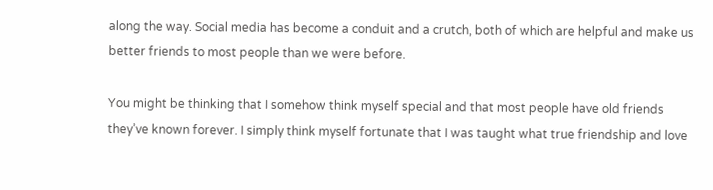along the way. Social media has become a conduit and a crutch, both of which are helpful and make us better friends to most people than we were before.

You might be thinking that I somehow think myself special and that most people have old friends they’ve known forever. I simply think myself fortunate that I was taught what true friendship and love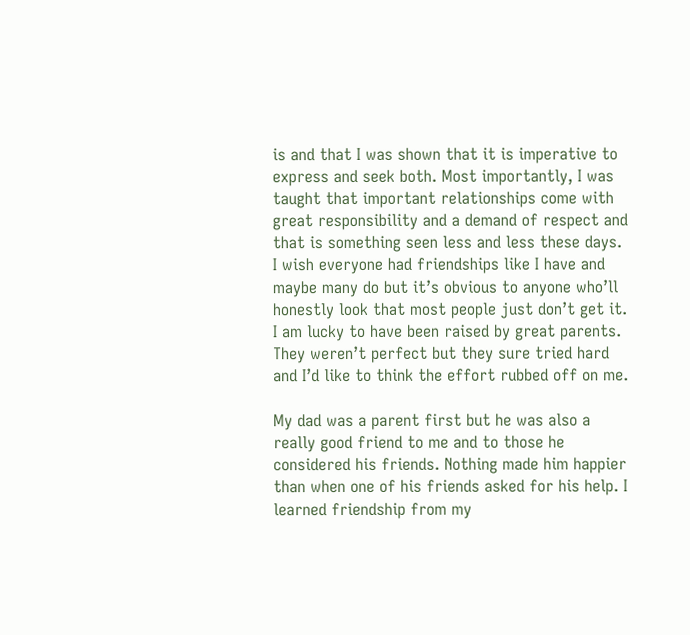is and that I was shown that it is imperative to express and seek both. Most importantly, I was taught that important relationships come with great responsibility and a demand of respect and that is something seen less and less these days. I wish everyone had friendships like I have and maybe many do but it’s obvious to anyone who’ll honestly look that most people just don’t get it. I am lucky to have been raised by great parents. They weren’t perfect but they sure tried hard and I’d like to think the effort rubbed off on me.

My dad was a parent first but he was also a really good friend to me and to those he considered his friends. Nothing made him happier than when one of his friends asked for his help. I learned friendship from my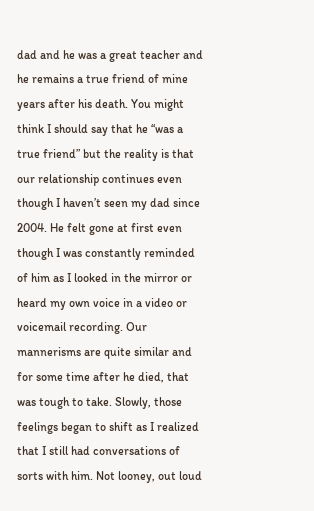dad and he was a great teacher and he remains a true friend of mine years after his death. You might think I should say that he “was a true friend” but the reality is that our relationship continues even though I haven’t seen my dad since 2004. He felt gone at first even though I was constantly reminded of him as I looked in the mirror or heard my own voice in a video or voicemail recording. Our mannerisms are quite similar and for some time after he died, that was tough to take. Slowly, those feelings began to shift as I realized that I still had conversations of sorts with him. Not looney, out loud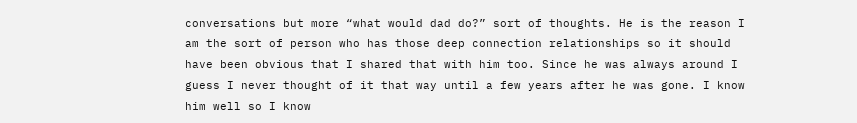conversations but more “what would dad do?” sort of thoughts. He is the reason I am the sort of person who has those deep connection relationships so it should have been obvious that I shared that with him too. Since he was always around I guess I never thought of it that way until a few years after he was gone. I know him well so I know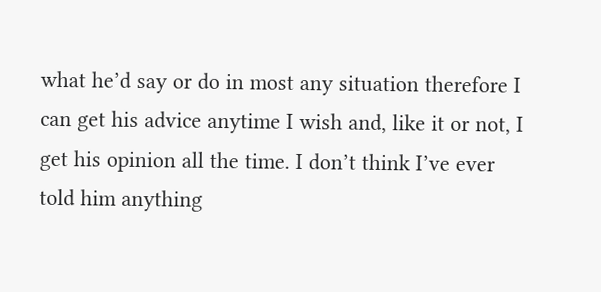what he’d say or do in most any situation therefore I can get his advice anytime I wish and, like it or not, I get his opinion all the time. I don’t think I’ve ever told him anything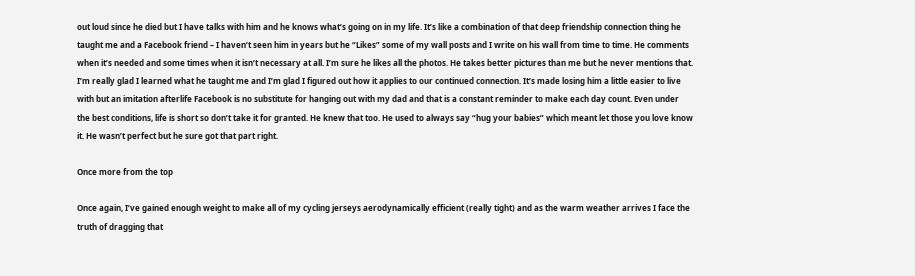out loud since he died but I have talks with him and he knows what’s going on in my life. It’s like a combination of that deep friendship connection thing he taught me and a Facebook friend – I haven’t seen him in years but he “Likes” some of my wall posts and I write on his wall from time to time. He comments when it’s needed and some times when it isn’t necessary at all. I’m sure he likes all the photos. He takes better pictures than me but he never mentions that. I’m really glad I learned what he taught me and I’m glad I figured out how it applies to our continued connection. It’s made losing him a little easier to live with but an imitation afterlife Facebook is no substitute for hanging out with my dad and that is a constant reminder to make each day count. Even under the best conditions, life is short so don’t take it for granted. He knew that too. He used to always say “hug your babies” which meant let those you love know it. He wasn’t perfect but he sure got that part right.

Once more from the top

Once again, I’ve gained enough weight to make all of my cycling jerseys aerodynamically efficient (really tight) and as the warm weather arrives I face the truth of dragging that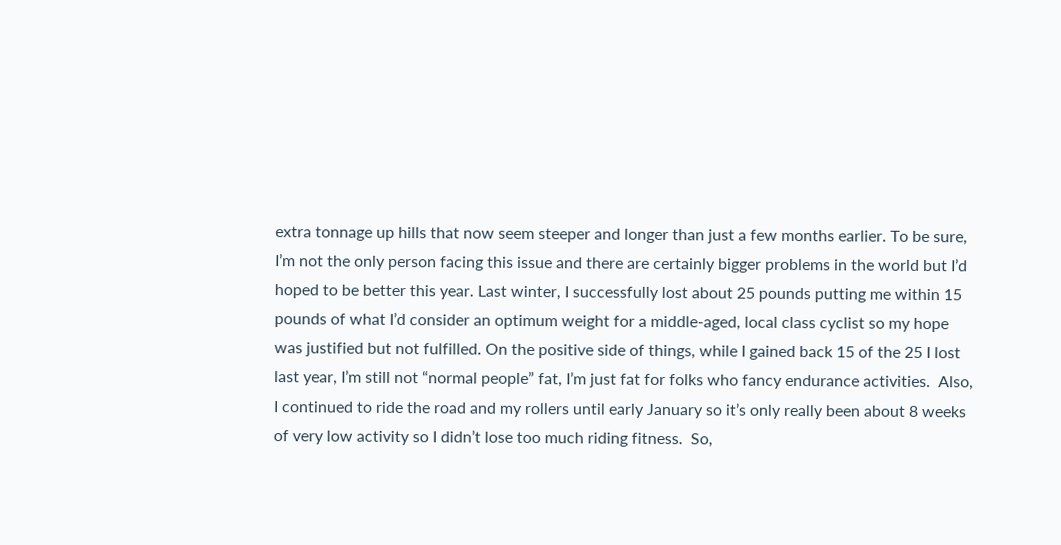extra tonnage up hills that now seem steeper and longer than just a few months earlier. To be sure, I’m not the only person facing this issue and there are certainly bigger problems in the world but I’d hoped to be better this year. Last winter, I successfully lost about 25 pounds putting me within 15 pounds of what I’d consider an optimum weight for a middle-aged, local class cyclist so my hope was justified but not fulfilled. On the positive side of things, while I gained back 15 of the 25 I lost last year, I’m still not “normal people” fat, I’m just fat for folks who fancy endurance activities.  Also, I continued to ride the road and my rollers until early January so it’s only really been about 8 weeks of very low activity so I didn’t lose too much riding fitness.  So,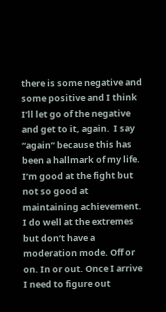there is some negative and some positive and I think I’ll let go of the negative and get to it, again.  I say “again” because this has been a hallmark of my life.  I’m good at the fight but not so good at maintaining achievement. I do well at the extremes but don’t have a moderation mode. Off or on. In or out. Once I arrive I need to figure out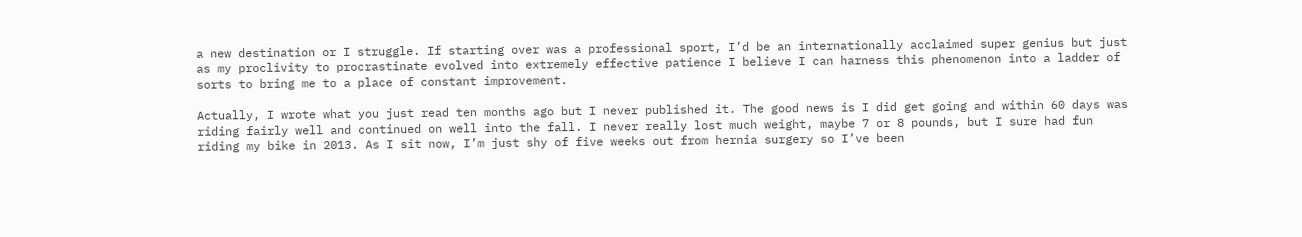a new destination or I struggle. If starting over was a professional sport, I’d be an internationally acclaimed super genius but just as my proclivity to procrastinate evolved into extremely effective patience I believe I can harness this phenomenon into a ladder of sorts to bring me to a place of constant improvement.

Actually, I wrote what you just read ten months ago but I never published it. The good news is I did get going and within 60 days was riding fairly well and continued on well into the fall. I never really lost much weight, maybe 7 or 8 pounds, but I sure had fun riding my bike in 2013. As I sit now, I’m just shy of five weeks out from hernia surgery so I’ve been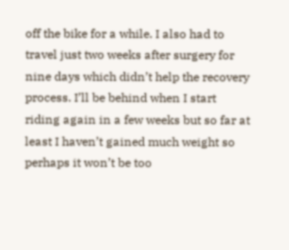off the bike for a while. I also had to travel just two weeks after surgery for nine days which didn’t help the recovery process. I’ll be behind when I start riding again in a few weeks but so far at least I haven’t gained much weight so perhaps it won’t be too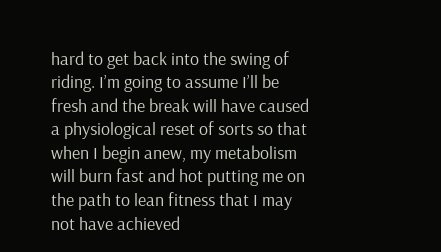hard to get back into the swing of riding. I’m going to assume I’ll be fresh and the break will have caused a physiological reset of sorts so that when I begin anew, my metabolism will burn fast and hot putting me on the path to lean fitness that I may not have achieved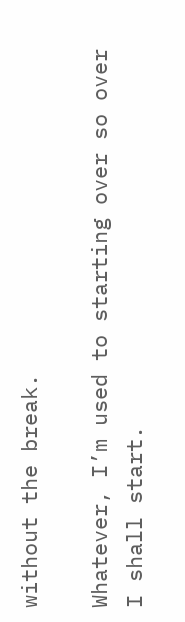without the break.

Whatever, I’m used to starting over so over I shall start.